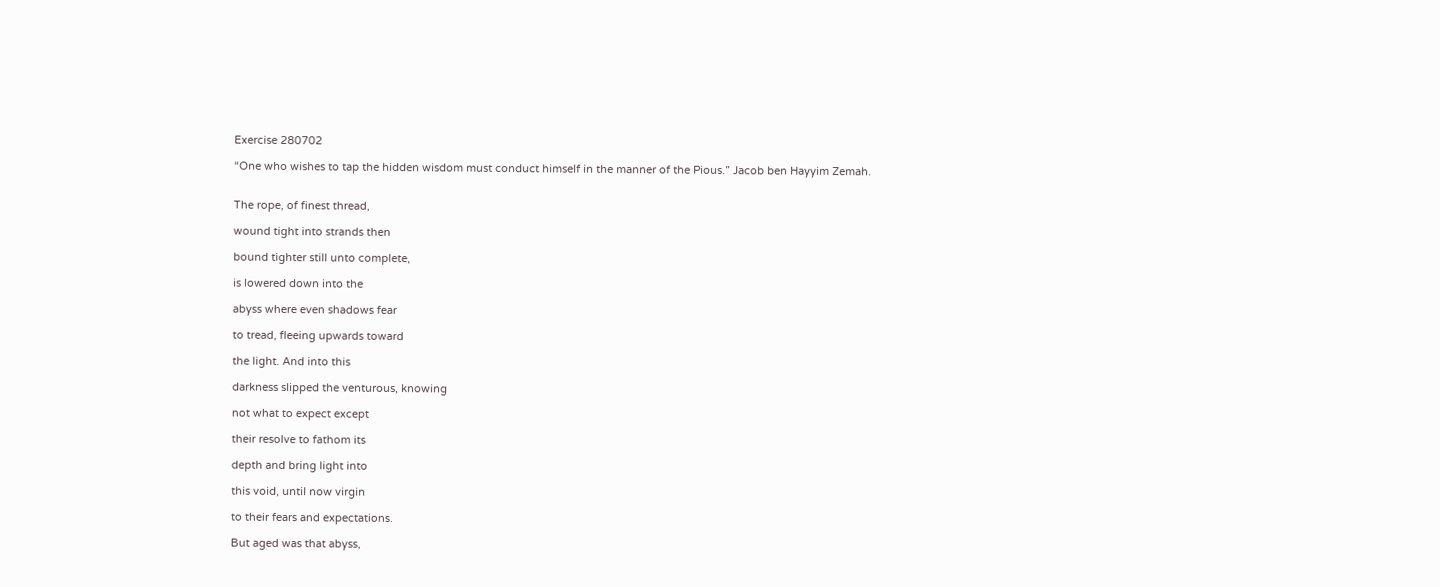Exercise 280702

“One who wishes to tap the hidden wisdom must conduct himself in the manner of the Pious.” Jacob ben Hayyim Zemah.


The rope, of finest thread,

wound tight into strands then

bound tighter still unto complete,

is lowered down into the

abyss where even shadows fear

to tread, fleeing upwards toward

the light. And into this

darkness slipped the venturous, knowing

not what to expect except

their resolve to fathom its

depth and bring light into

this void, until now virgin

to their fears and expectations.

But aged was that abyss,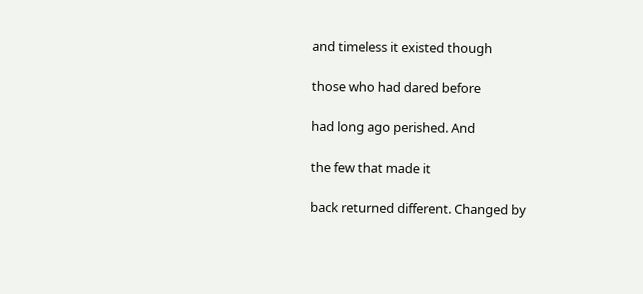and timeless it existed though

those who had dared before

had long ago perished. And

the few that made it

back returned different. Changed by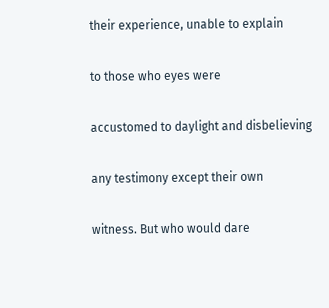their experience, unable to explain

to those who eyes were

accustomed to daylight and disbelieving

any testimony except their own

witness. But who would dare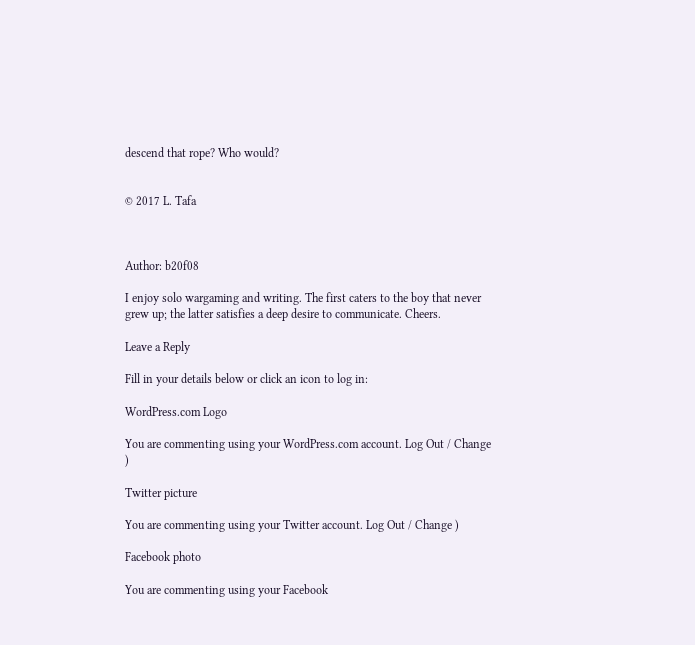descend that rope? Who would?


© 2017 L. Tafa



Author: b20f08

I enjoy solo wargaming and writing. The first caters to the boy that never grew up; the latter satisfies a deep desire to communicate. Cheers.

Leave a Reply

Fill in your details below or click an icon to log in:

WordPress.com Logo

You are commenting using your WordPress.com account. Log Out / Change )

Twitter picture

You are commenting using your Twitter account. Log Out / Change )

Facebook photo

You are commenting using your Facebook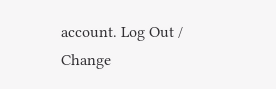account. Log Out / Change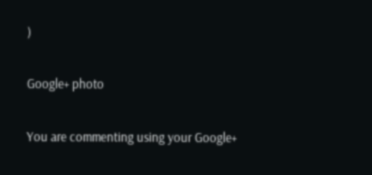)

Google+ photo

You are commenting using your Google+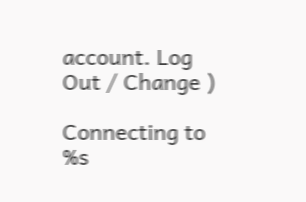account. Log Out / Change )

Connecting to %s